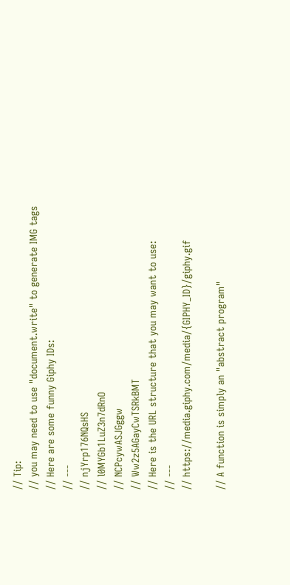// Tip:
// you may need to use "document.write" to generate IMG tags
// Here are some funny Giphy IDs:
// ---
// njYrp176NQsHS
// l0MYGb1LuZ3n7dRnO
// NCPcywASJGggw
// Ww2z5AGayCwTSRkBMT
// Here is the URL structure that you may want to use:
// ---
// https://media.giphy.com/media/{GIPHY_ID}/giphy.gif

// A function is simply an "abstract program"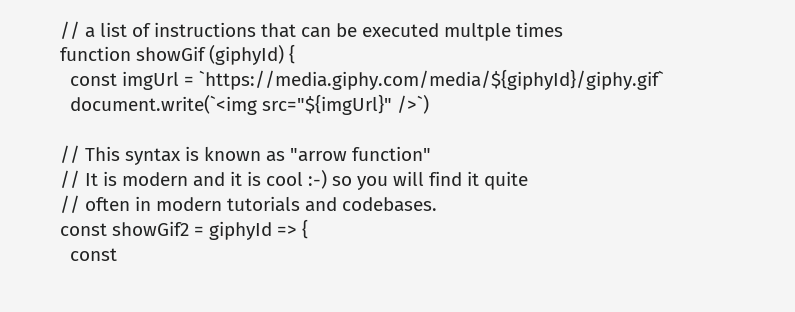// a list of instructions that can be executed multple times
function showGif (giphyId) {
  const imgUrl = `https://media.giphy.com/media/${giphyId}/giphy.gif`
  document.write(`<img src="${imgUrl}" />`)

// This syntax is known as "arrow function"
// It is modern and it is cool :-) so you will find it quite
// often in modern tutorials and codebases.
const showGif2 = giphyId => {
  const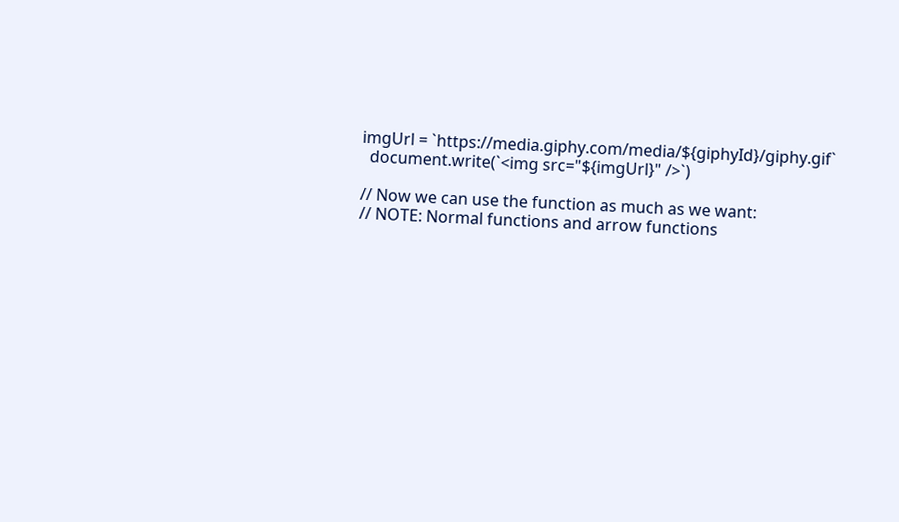imgUrl = `https://media.giphy.com/media/${giphyId}/giphy.gif`
  document.write(`<img src="${imgUrl}" />`)

// Now we can use the function as much as we want:
// NOTE: Normal functions and arrow functions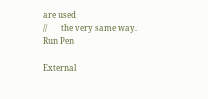are used
//       the very same way.
Run Pen

External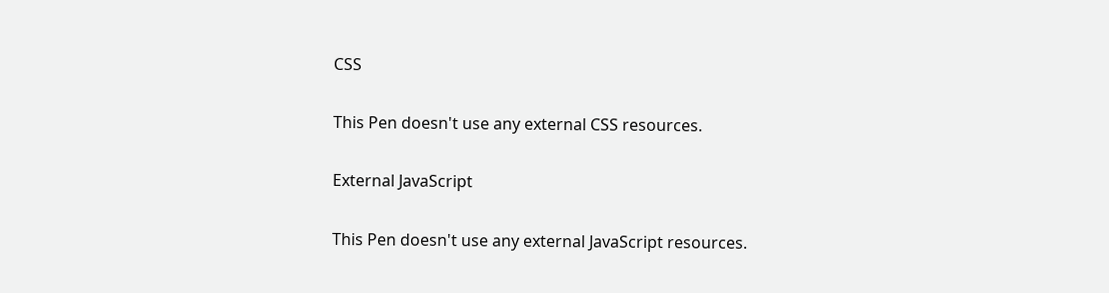CSS

This Pen doesn't use any external CSS resources.

External JavaScript

This Pen doesn't use any external JavaScript resources.